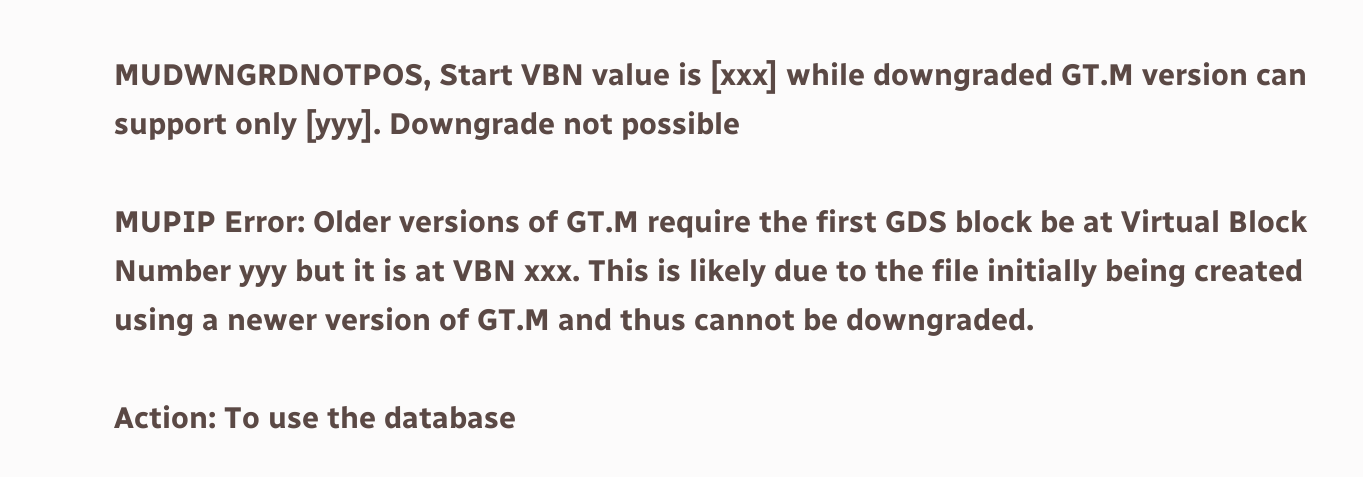MUDWNGRDNOTPOS, Start VBN value is [xxx] while downgraded GT.M version can support only [yyy]. Downgrade not possible

MUPIP Error: Older versions of GT.M require the first GDS block be at Virtual Block Number yyy but it is at VBN xxx. This is likely due to the file initially being created using a newer version of GT.M and thus cannot be downgraded.

Action: To use the database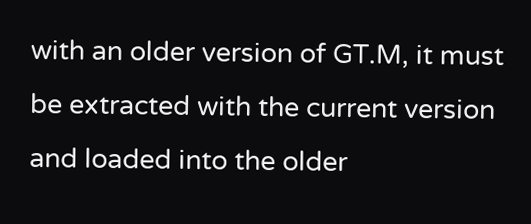with an older version of GT.M, it must be extracted with the current version and loaded into the older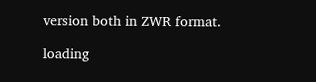version both in ZWR format.

loading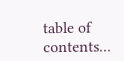table of contents...